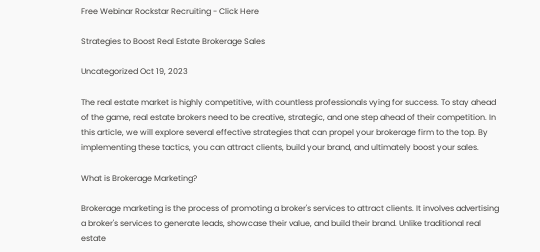Free Webinar Rockstar Recruiting - Click Here

Strategies to Boost Real Estate Brokerage Sales

Uncategorized Oct 19, 2023

The real estate market is highly competitive, with countless professionals vying for success. To stay ahead of the game, real estate brokers need to be creative, strategic, and one step ahead of their competition. In this article, we will explore several effective strategies that can propel your brokerage firm to the top. By implementing these tactics, you can attract clients, build your brand, and ultimately boost your sales.

What is Brokerage Marketing?

Brokerage marketing is the process of promoting a broker's services to attract clients. It involves advertising a broker's services to generate leads, showcase their value, and build their brand. Unlike traditional real estate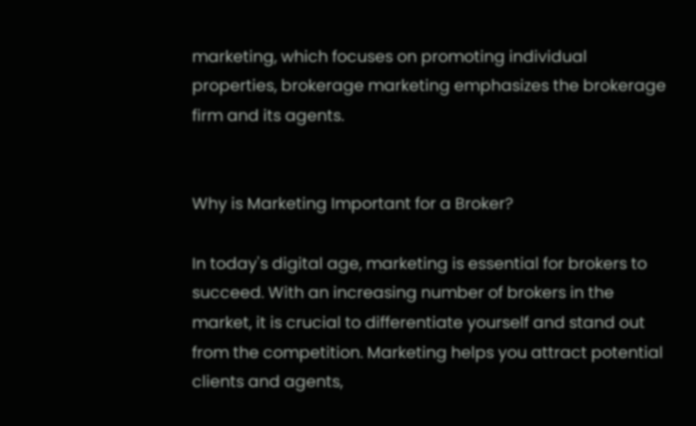marketing, which focuses on promoting individual properties, brokerage marketing emphasizes the brokerage firm and its agents.


Why is Marketing Important for a Broker?

In today's digital age, marketing is essential for brokers to succeed. With an increasing number of brokers in the market, it is crucial to differentiate yourself and stand out from the competition. Marketing helps you attract potential clients and agents,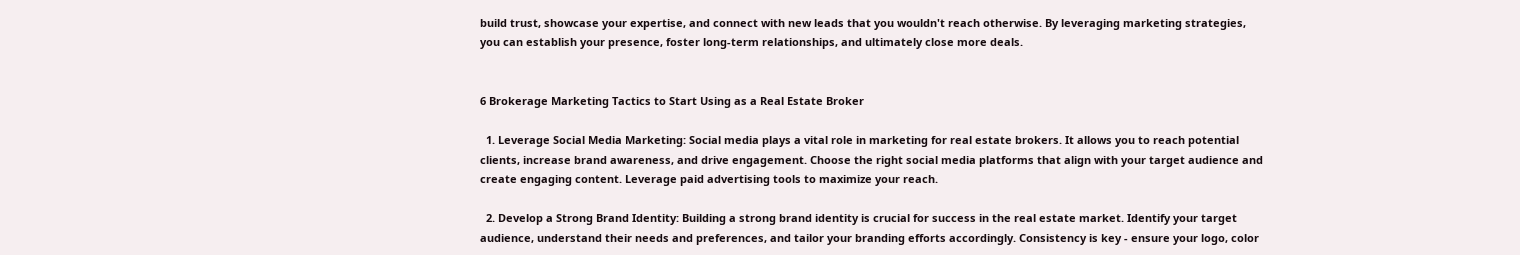build trust, showcase your expertise, and connect with new leads that you wouldn't reach otherwise. By leveraging marketing strategies, you can establish your presence, foster long-term relationships, and ultimately close more deals.


6 Brokerage Marketing Tactics to Start Using as a Real Estate Broker

  1. Leverage Social Media Marketing: Social media plays a vital role in marketing for real estate brokers. It allows you to reach potential clients, increase brand awareness, and drive engagement. Choose the right social media platforms that align with your target audience and create engaging content. Leverage paid advertising tools to maximize your reach.

  2. Develop a Strong Brand Identity: Building a strong brand identity is crucial for success in the real estate market. Identify your target audience, understand their needs and preferences, and tailor your branding efforts accordingly. Consistency is key - ensure your logo, color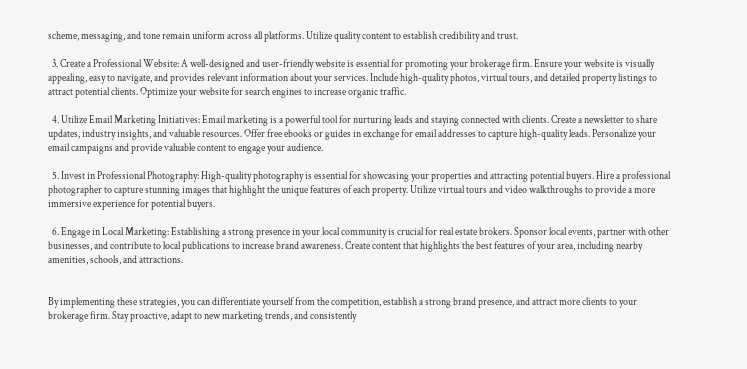scheme, messaging, and tone remain uniform across all platforms. Utilize quality content to establish credibility and trust.

  3. Create a Professional Website: A well-designed and user-friendly website is essential for promoting your brokerage firm. Ensure your website is visually appealing, easy to navigate, and provides relevant information about your services. Include high-quality photos, virtual tours, and detailed property listings to attract potential clients. Optimize your website for search engines to increase organic traffic.

  4. Utilize Email Marketing Initiatives: Email marketing is a powerful tool for nurturing leads and staying connected with clients. Create a newsletter to share updates, industry insights, and valuable resources. Offer free ebooks or guides in exchange for email addresses to capture high-quality leads. Personalize your email campaigns and provide valuable content to engage your audience.

  5. Invest in Professional Photography: High-quality photography is essential for showcasing your properties and attracting potential buyers. Hire a professional photographer to capture stunning images that highlight the unique features of each property. Utilize virtual tours and video walkthroughs to provide a more immersive experience for potential buyers.

  6. Engage in Local Marketing: Establishing a strong presence in your local community is crucial for real estate brokers. Sponsor local events, partner with other businesses, and contribute to local publications to increase brand awareness. Create content that highlights the best features of your area, including nearby amenities, schools, and attractions.


By implementing these strategies, you can differentiate yourself from the competition, establish a strong brand presence, and attract more clients to your brokerage firm. Stay proactive, adapt to new marketing trends, and consistently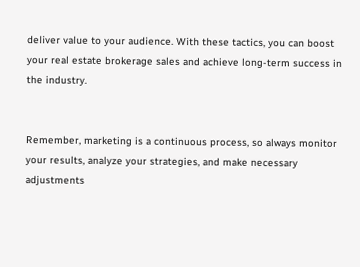deliver value to your audience. With these tactics, you can boost your real estate brokerage sales and achieve long-term success in the industry.


Remember, marketing is a continuous process, so always monitor your results, analyze your strategies, and make necessary adjustments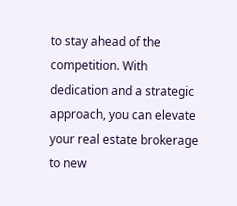to stay ahead of the competition. With dedication and a strategic approach, you can elevate your real estate brokerage to new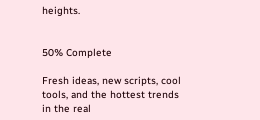heights.


50% Complete

Fresh ideas, new scripts, cool tools, and the hottest trends in the real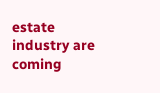estate industry are coming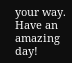your way. Have an amazing day!